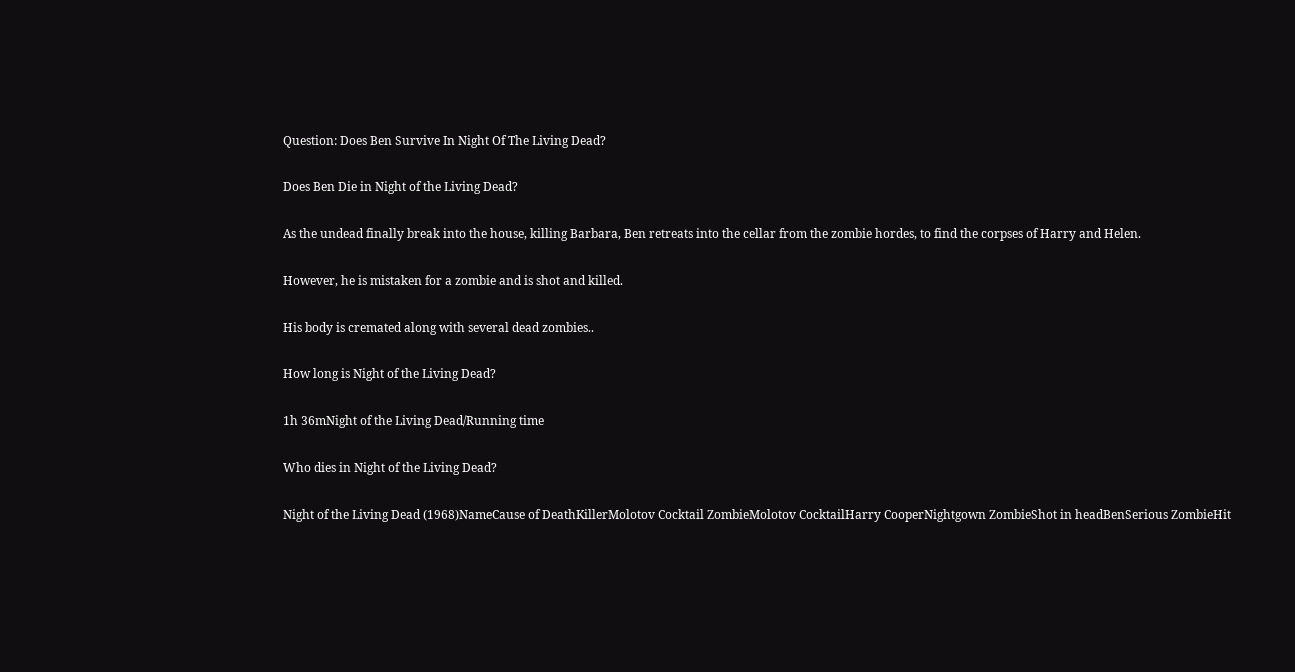Question: Does Ben Survive In Night Of The Living Dead?

Does Ben Die in Night of the Living Dead?

As the undead finally break into the house, killing Barbara, Ben retreats into the cellar from the zombie hordes, to find the corpses of Harry and Helen.

However, he is mistaken for a zombie and is shot and killed.

His body is cremated along with several dead zombies..

How long is Night of the Living Dead?

1h 36mNight of the Living Dead/Running time

Who dies in Night of the Living Dead?

Night of the Living Dead (1968)NameCause of DeathKillerMolotov Cocktail ZombieMolotov CocktailHarry CooperNightgown ZombieShot in headBenSerious ZombieHit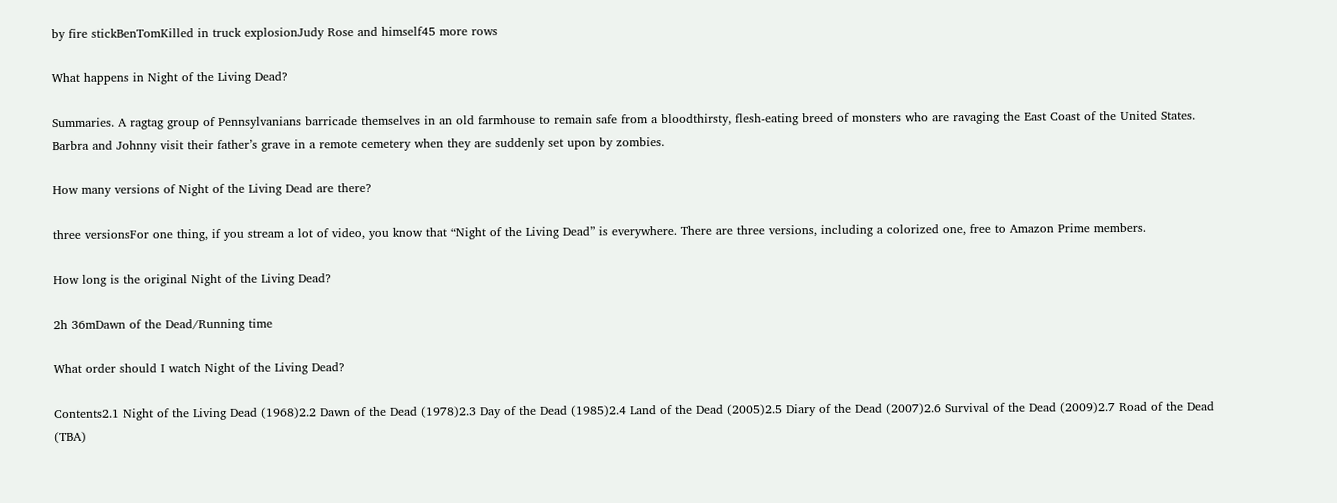by fire stickBenTomKilled in truck explosionJudy Rose and himself45 more rows

What happens in Night of the Living Dead?

Summaries. A ragtag group of Pennsylvanians barricade themselves in an old farmhouse to remain safe from a bloodthirsty, flesh-eating breed of monsters who are ravaging the East Coast of the United States. Barbra and Johnny visit their father’s grave in a remote cemetery when they are suddenly set upon by zombies.

How many versions of Night of the Living Dead are there?

three versionsFor one thing, if you stream a lot of video, you know that “Night of the Living Dead” is everywhere. There are three versions, including a colorized one, free to Amazon Prime members.

How long is the original Night of the Living Dead?

2h 36mDawn of the Dead/Running time

What order should I watch Night of the Living Dead?

Contents2.1 Night of the Living Dead (1968)2.2 Dawn of the Dead (1978)2.3 Day of the Dead (1985)2.4 Land of the Dead (2005)2.5 Diary of the Dead (2007)2.6 Survival of the Dead (2009)2.7 Road of the Dead (TBA)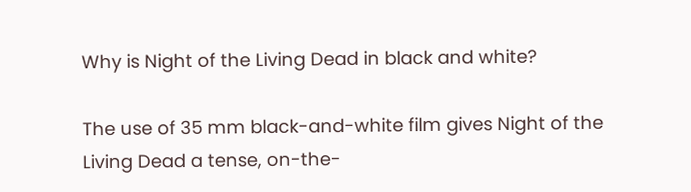Why is Night of the Living Dead in black and white?

The use of 35 mm black-and-white film gives Night of the Living Dead a tense, on-the-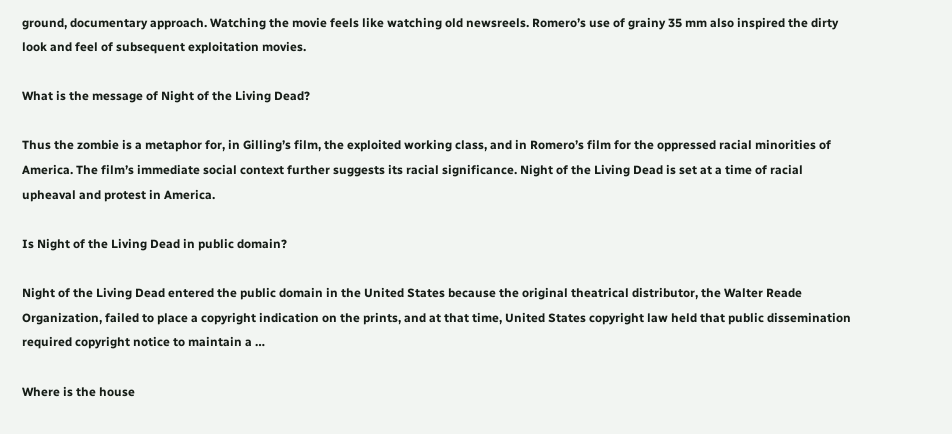ground, documentary approach. Watching the movie feels like watching old newsreels. Romero’s use of grainy 35 mm also inspired the dirty look and feel of subsequent exploitation movies.

What is the message of Night of the Living Dead?

Thus the zombie is a metaphor for, in Gilling’s film, the exploited working class, and in Romero’s film for the oppressed racial minorities of America. The film’s immediate social context further suggests its racial significance. Night of the Living Dead is set at a time of racial upheaval and protest in America.

Is Night of the Living Dead in public domain?

Night of the Living Dead entered the public domain in the United States because the original theatrical distributor, the Walter Reade Organization, failed to place a copyright indication on the prints, and at that time, United States copyright law held that public dissemination required copyright notice to maintain a …

Where is the house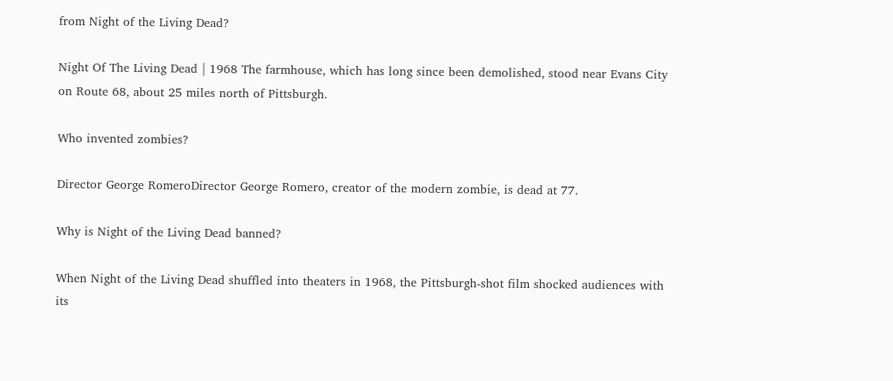from Night of the Living Dead?

Night Of The Living Dead | 1968 The farmhouse, which has long since been demolished, stood near Evans City on Route 68, about 25 miles north of Pittsburgh.

Who invented zombies?

Director George RomeroDirector George Romero, creator of the modern zombie, is dead at 77.

Why is Night of the Living Dead banned?

When Night of the Living Dead shuffled into theaters in 1968, the Pittsburgh-shot film shocked audiences with its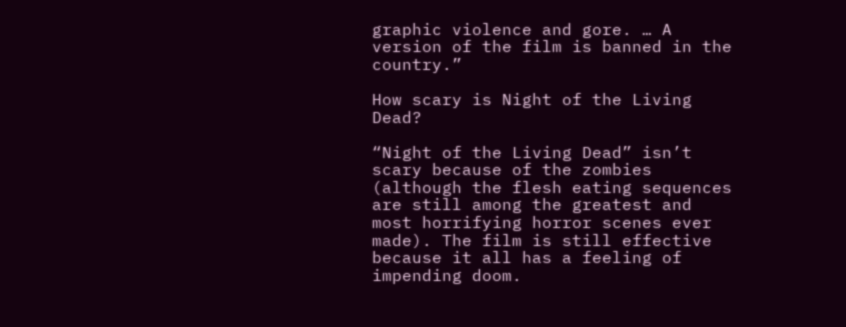graphic violence and gore. … A version of the film is banned in the country.”

How scary is Night of the Living Dead?

“Night of the Living Dead” isn’t scary because of the zombies (although the flesh eating sequences are still among the greatest and most horrifying horror scenes ever made). The film is still effective because it all has a feeling of impending doom.